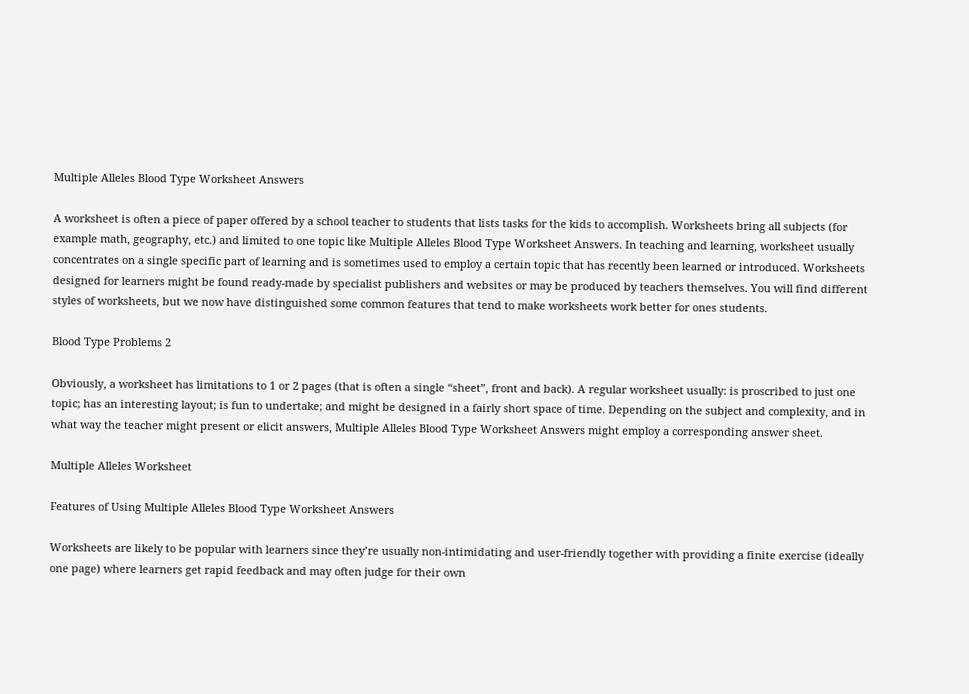Multiple Alleles Blood Type Worksheet Answers

A worksheet is often a piece of paper offered by a school teacher to students that lists tasks for the kids to accomplish. Worksheets bring all subjects (for example math, geography, etc.) and limited to one topic like Multiple Alleles Blood Type Worksheet Answers. In teaching and learning, worksheet usually concentrates on a single specific part of learning and is sometimes used to employ a certain topic that has recently been learned or introduced. Worksheets designed for learners might be found ready-made by specialist publishers and websites or may be produced by teachers themselves. You will find different styles of worksheets, but we now have distinguished some common features that tend to make worksheets work better for ones students.

Blood Type Problems 2

Obviously, a worksheet has limitations to 1 or 2 pages (that is often a single “sheet”, front and back). A regular worksheet usually: is proscribed to just one topic; has an interesting layout; is fun to undertake; and might be designed in a fairly short space of time. Depending on the subject and complexity, and in what way the teacher might present or elicit answers, Multiple Alleles Blood Type Worksheet Answers might employ a corresponding answer sheet.

Multiple Alleles Worksheet

Features of Using Multiple Alleles Blood Type Worksheet Answers

Worksheets are likely to be popular with learners since they’re usually non-intimidating and user-friendly together with providing a finite exercise (ideally one page) where learners get rapid feedback and may often judge for their own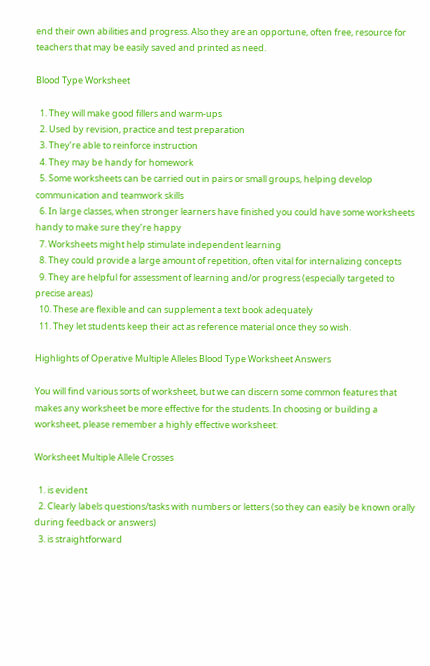end their own abilities and progress. Also they are an opportune, often free, resource for teachers that may be easily saved and printed as need.

Blood Type Worksheet

  1. They will make good fillers and warm-ups
  2. Used by revision, practice and test preparation
  3. They’re able to reinforce instruction
  4. They may be handy for homework
  5. Some worksheets can be carried out in pairs or small groups, helping develop communication and teamwork skills
  6. In large classes, when stronger learners have finished you could have some worksheets handy to make sure they’re happy
  7. Worksheets might help stimulate independent learning
  8. They could provide a large amount of repetition, often vital for internalizing concepts
  9. They are helpful for assessment of learning and/or progress (especially targeted to precise areas)
  10. These are flexible and can supplement a text book adequately
  11. They let students keep their act as reference material once they so wish.

Highlights of Operative Multiple Alleles Blood Type Worksheet Answers

You will find various sorts of worksheet, but we can discern some common features that makes any worksheet be more effective for the students. In choosing or building a worksheet, please remember a highly effective worksheet:

Worksheet Multiple Allele Crosses

  1. is evident
  2. Clearly labels questions/tasks with numbers or letters (so they can easily be known orally during feedback or answers)
  3. is straightforward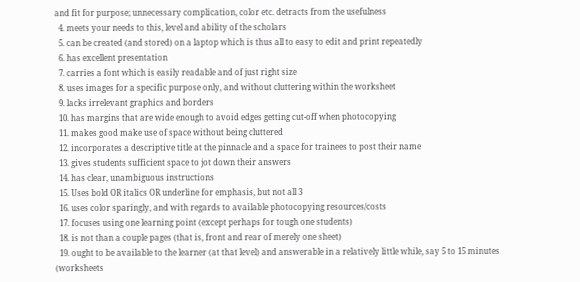and fit for purpose; unnecessary complication, color etc. detracts from the usefulness
  4. meets your needs to this, level and ability of the scholars
  5. can be created (and stored) on a laptop which is thus all to easy to edit and print repeatedly
  6. has excellent presentation
  7. carries a font which is easily readable and of just right size
  8. uses images for a specific purpose only, and without cluttering within the worksheet
  9. lacks irrelevant graphics and borders
  10. has margins that are wide enough to avoid edges getting cut-off when photocopying
  11. makes good make use of space without being cluttered
  12. incorporates a descriptive title at the pinnacle and a space for trainees to post their name
  13. gives students sufficient space to jot down their answers
  14. has clear, unambiguous instructions
  15. Uses bold OR italics OR underline for emphasis, but not all 3
  16. uses color sparingly, and with regards to available photocopying resources/costs
  17. focuses using one learning point (except perhaps for tough one students)
  18. is not than a couple pages (that is, front and rear of merely one sheet)
  19. ought to be available to the learner (at that level) and answerable in a relatively little while, say 5 to 15 minutes (worksheets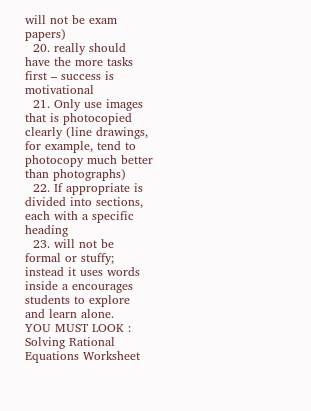will not be exam papers)
  20. really should have the more tasks first – success is motivational
  21. Only use images that is photocopied clearly (line drawings, for example, tend to photocopy much better than photographs)
  22. If appropriate is divided into sections, each with a specific heading
  23. will not be formal or stuffy; instead it uses words inside a encourages students to explore and learn alone.
YOU MUST LOOK :   Solving Rational Equations Worksheet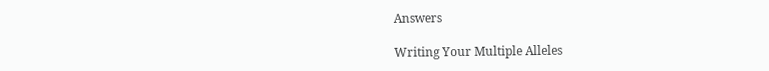Answers

Writing Your Multiple Alleles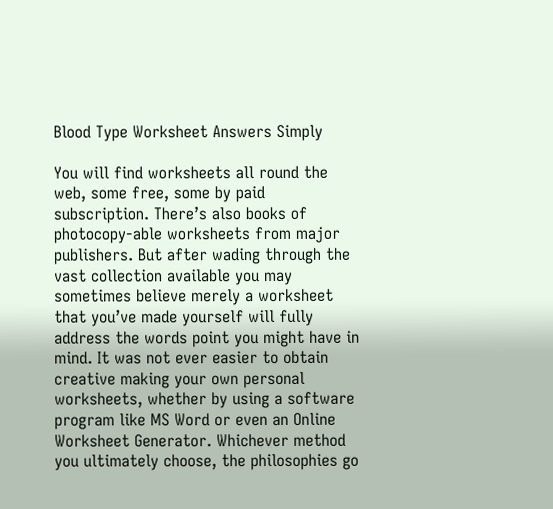Blood Type Worksheet Answers Simply

You will find worksheets all round the web, some free, some by paid subscription. There’s also books of photocopy-able worksheets from major publishers. But after wading through the vast collection available you may sometimes believe merely a worksheet that you’ve made yourself will fully address the words point you might have in mind. It was not ever easier to obtain creative making your own personal worksheets, whether by using a software program like MS Word or even an Online Worksheet Generator. Whichever method you ultimately choose, the philosophies go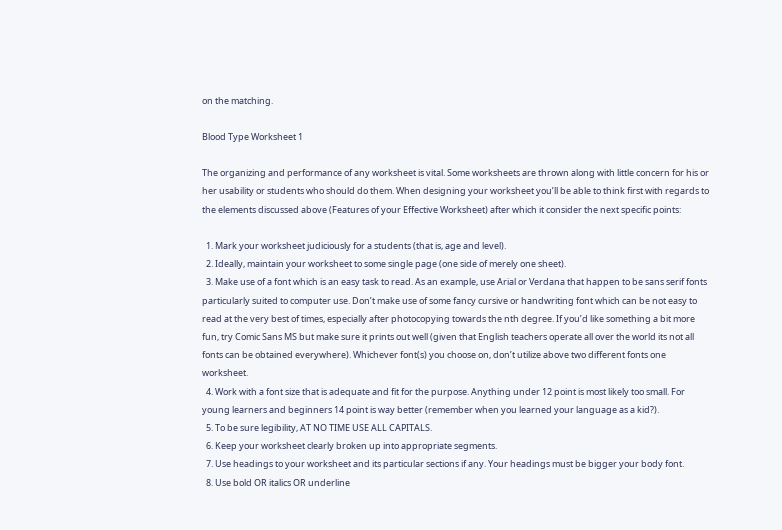on the matching.

Blood Type Worksheet 1

The organizing and performance of any worksheet is vital. Some worksheets are thrown along with little concern for his or her usability or students who should do them. When designing your worksheet you’ll be able to think first with regards to the elements discussed above (Features of your Effective Worksheet) after which it consider the next specific points:

  1. Mark your worksheet judiciously for a students (that is, age and level).
  2. Ideally, maintain your worksheet to some single page (one side of merely one sheet).
  3. Make use of a font which is an easy task to read. As an example, use Arial or Verdana that happen to be sans serif fonts particularly suited to computer use. Don’t make use of some fancy cursive or handwriting font which can be not easy to read at the very best of times, especially after photocopying towards the nth degree. If you’d like something a bit more fun, try Comic Sans MS but make sure it prints out well (given that English teachers operate all over the world its not all fonts can be obtained everywhere). Whichever font(s) you choose on, don’t utilize above two different fonts one worksheet.
  4. Work with a font size that is adequate and fit for the purpose. Anything under 12 point is most likely too small. For young learners and beginners 14 point is way better (remember when you learned your language as a kid?).
  5. To be sure legibility, AT NO TIME USE ALL CAPITALS.
  6. Keep your worksheet clearly broken up into appropriate segments.
  7. Use headings to your worksheet and its particular sections if any. Your headings must be bigger your body font.
  8. Use bold OR italics OR underline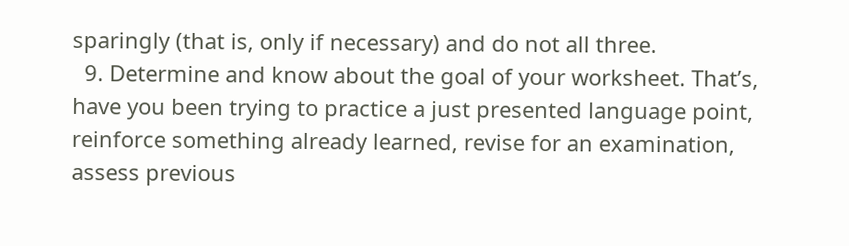sparingly (that is, only if necessary) and do not all three.
  9. Determine and know about the goal of your worksheet. That’s, have you been trying to practice a just presented language point, reinforce something already learned, revise for an examination, assess previous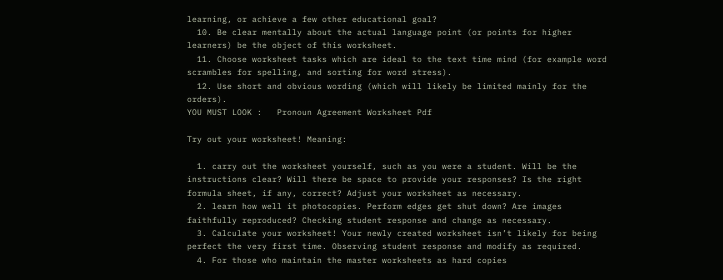learning, or achieve a few other educational goal?
  10. Be clear mentally about the actual language point (or points for higher learners) be the object of this worksheet.
  11. Choose worksheet tasks which are ideal to the text time mind (for example word scrambles for spelling, and sorting for word stress).
  12. Use short and obvious wording (which will likely be limited mainly for the orders).
YOU MUST LOOK :   Pronoun Agreement Worksheet Pdf

Try out your worksheet! Meaning:

  1. carry out the worksheet yourself, such as you were a student. Will be the instructions clear? Will there be space to provide your responses? Is the right formula sheet, if any, correct? Adjust your worksheet as necessary.
  2. learn how well it photocopies. Perform edges get shut down? Are images faithfully reproduced? Checking student response and change as necessary.
  3. Calculate your worksheet! Your newly created worksheet isn’t likely for being perfect the very first time. Observing student response and modify as required.
  4. For those who maintain the master worksheets as hard copies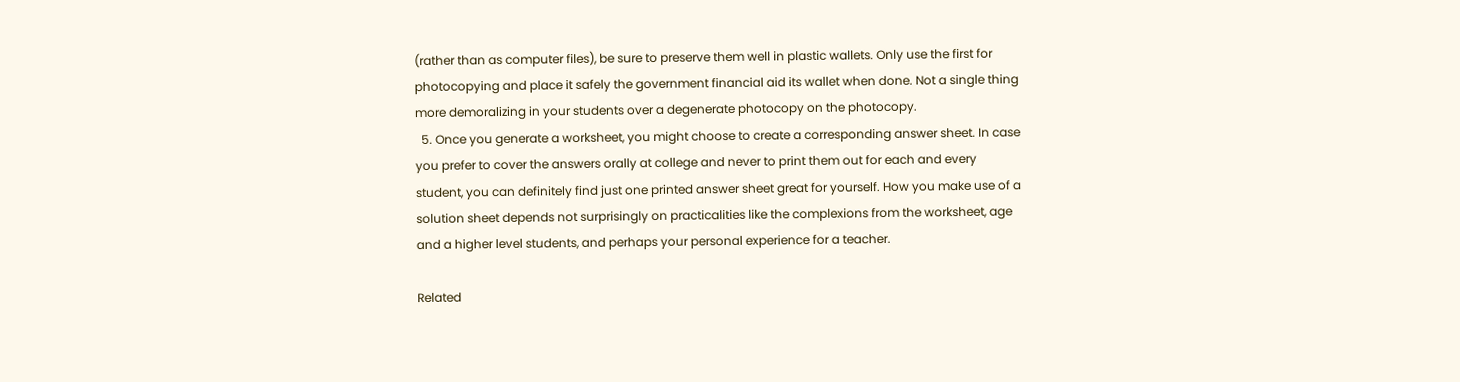(rather than as computer files), be sure to preserve them well in plastic wallets. Only use the first for photocopying and place it safely the government financial aid its wallet when done. Not a single thing more demoralizing in your students over a degenerate photocopy on the photocopy.
  5. Once you generate a worksheet, you might choose to create a corresponding answer sheet. In case you prefer to cover the answers orally at college and never to print them out for each and every student, you can definitely find just one printed answer sheet great for yourself. How you make use of a solution sheet depends not surprisingly on practicalities like the complexions from the worksheet, age and a higher level students, and perhaps your personal experience for a teacher.

Related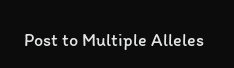Post to Multiple Alleles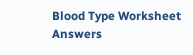Blood Type Worksheet Answers